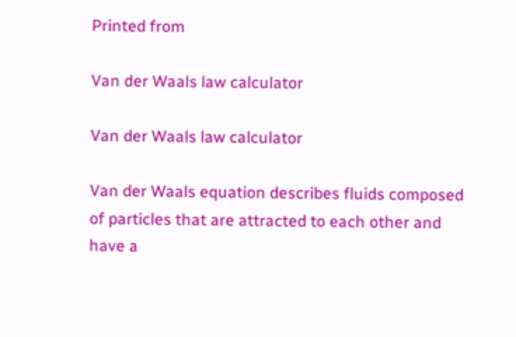Printed from

Van der Waals law calculator

Van der Waals law calculator

Van der Waals equation describes fluids composed of particles that are attracted to each other and have a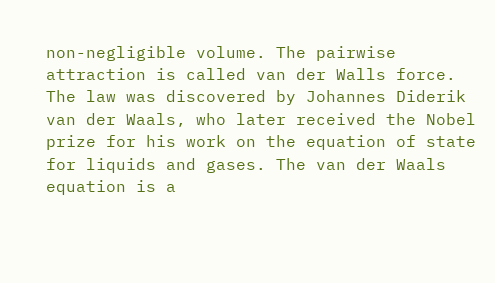non-negligible volume. The pairwise attraction is called van der Walls force. The law was discovered by Johannes Diderik van der Waals, who later received the Nobel prize for his work on the equation of state for liquids and gases. The van der Waals equation is a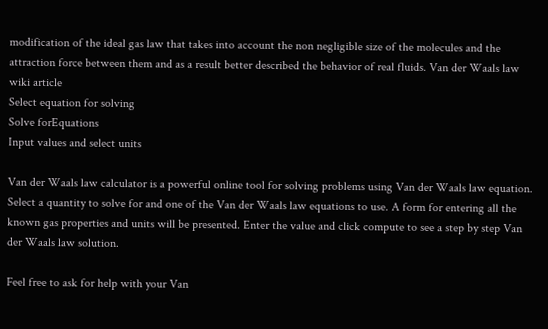modification of the ideal gas law that takes into account the non negligible size of the molecules and the attraction force between them and as a result better described the behavior of real fluids. Van der Waals law wiki article
Select equation for solving
Solve forEquations
Input values and select units

Van der Waals law calculator is a powerful online tool for solving problems using Van der Waals law equation. Select a quantity to solve for and one of the Van der Waals law equations to use. A form for entering all the known gas properties and units will be presented. Enter the value and click compute to see a step by step Van der Waals law solution.

Feel free to ask for help with your Van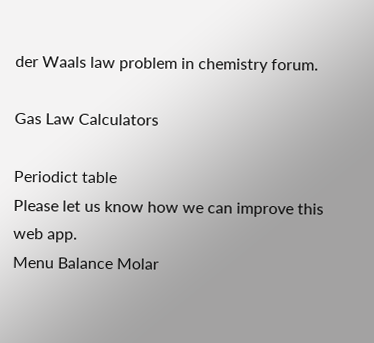der Waals law problem in chemistry forum.

Gas Law Calculators

Periodict table
Please let us know how we can improve this web app.
Menu Balance Molar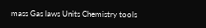mass Gas laws Units Chemistry tools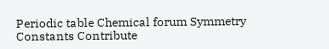Periodic table Chemical forum Symmetry Constants Contribute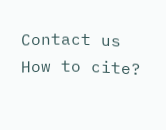Contact us
How to cite?